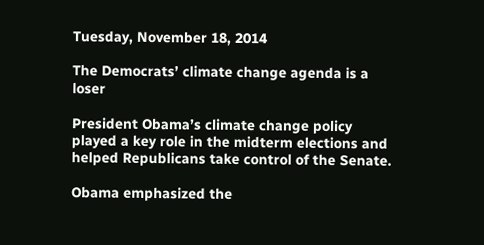Tuesday, November 18, 2014

The Democrats’ climate change agenda is a loser

President Obama’s climate change policy played a key role in the midterm elections and helped Republicans take control of the Senate.

Obama emphasized the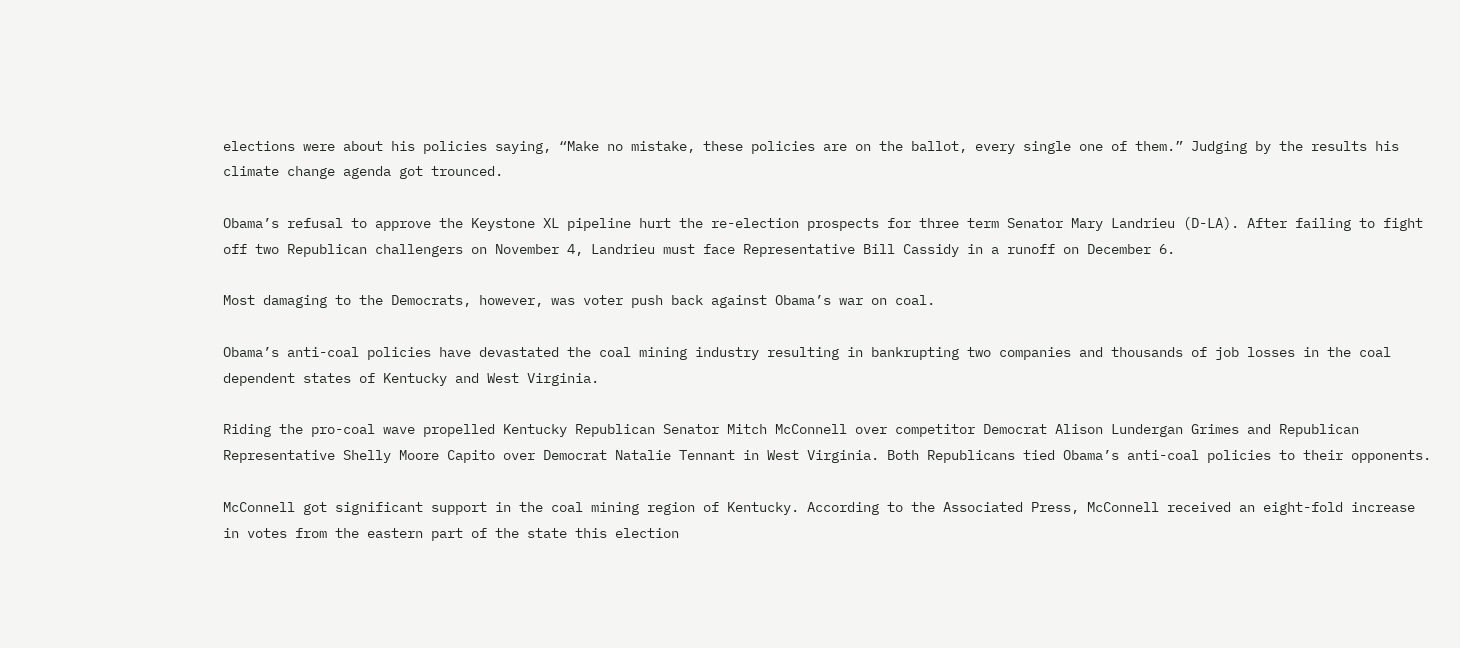elections were about his policies saying, “Make no mistake, these policies are on the ballot, every single one of them.” Judging by the results his climate change agenda got trounced.

Obama’s refusal to approve the Keystone XL pipeline hurt the re-election prospects for three term Senator Mary Landrieu (D-LA). After failing to fight off two Republican challengers on November 4, Landrieu must face Representative Bill Cassidy in a runoff on December 6.

Most damaging to the Democrats, however, was voter push back against Obama’s war on coal.

Obama’s anti-coal policies have devastated the coal mining industry resulting in bankrupting two companies and thousands of job losses in the coal dependent states of Kentucky and West Virginia.

Riding the pro-coal wave propelled Kentucky Republican Senator Mitch McConnell over competitor Democrat Alison Lundergan Grimes and Republican Representative Shelly Moore Capito over Democrat Natalie Tennant in West Virginia. Both Republicans tied Obama’s anti-coal policies to their opponents.

McConnell got significant support in the coal mining region of Kentucky. According to the Associated Press, McConnell received an eight-fold increase in votes from the eastern part of the state this election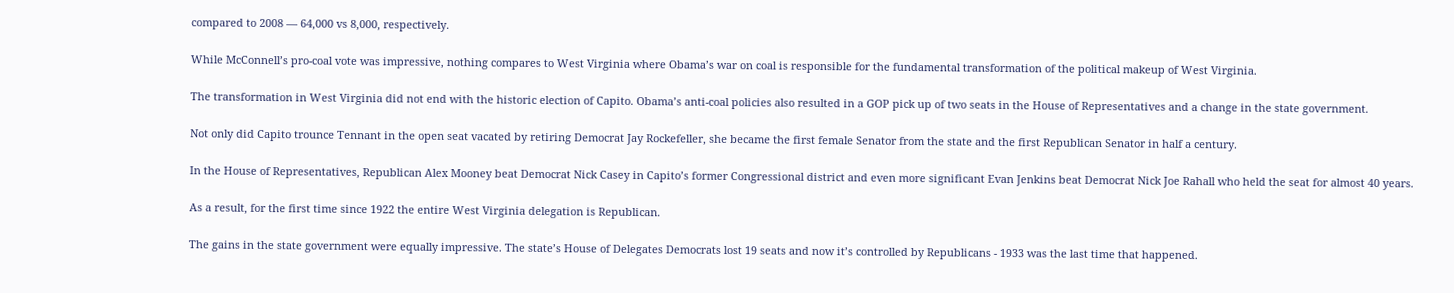compared to 2008 — 64,000 vs 8,000, respectively.

While McConnell’s pro-coal vote was impressive, nothing compares to West Virginia where Obama’s war on coal is responsible for the fundamental transformation of the political makeup of West Virginia.

The transformation in West Virginia did not end with the historic election of Capito. Obama’s anti-coal policies also resulted in a GOP pick up of two seats in the House of Representatives and a change in the state government.

Not only did Capito trounce Tennant in the open seat vacated by retiring Democrat Jay Rockefeller, she became the first female Senator from the state and the first Republican Senator in half a century.

In the House of Representatives, Republican Alex Mooney beat Democrat Nick Casey in Capito’s former Congressional district and even more significant Evan Jenkins beat Democrat Nick Joe Rahall who held the seat for almost 40 years.

As a result, for the first time since 1922 the entire West Virginia delegation is Republican.

The gains in the state government were equally impressive. The state’s House of Delegates Democrats lost 19 seats and now it’s controlled by Republicans - 1933 was the last time that happened.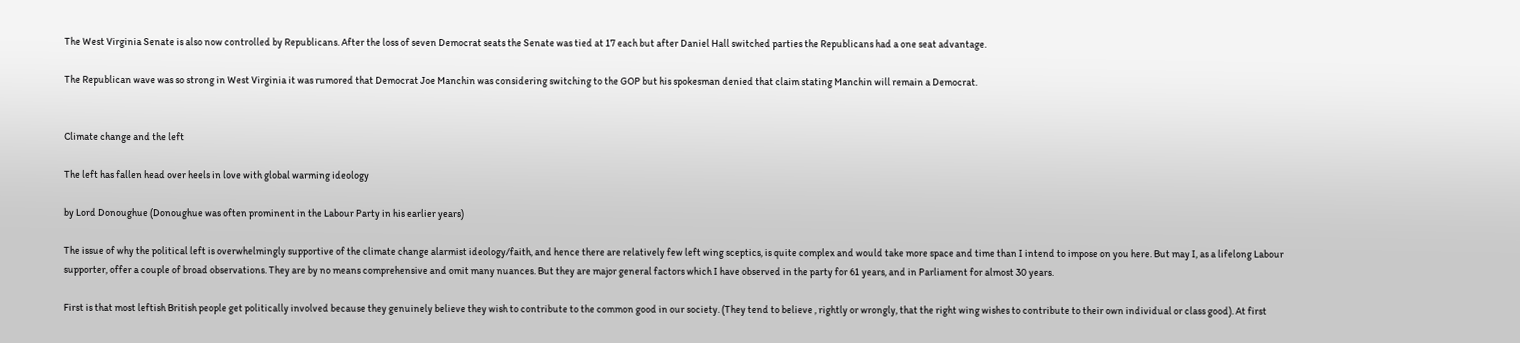The West Virginia Senate is also now controlled by Republicans. After the loss of seven Democrat seats the Senate was tied at 17 each but after Daniel Hall switched parties the Republicans had a one seat advantage.

The Republican wave was so strong in West Virginia it was rumored that Democrat Joe Manchin was considering switching to the GOP but his spokesman denied that claim stating Manchin will remain a Democrat.


Climate change and the left

The left has fallen head over heels in love with global warming ideology

by Lord Donoughue (Donoughue was often prominent in the Labour Party in his earlier years)

The issue of why the political left is overwhelmingly supportive of the climate change alarmist ideology/faith, and hence there are relatively few left wing sceptics, is quite complex and would take more space and time than I intend to impose on you here. But may I, as a lifelong Labour supporter, offer a couple of broad observations. They are by no means comprehensive and omit many nuances. But they are major general factors which I have observed in the party for 61 years, and in Parliament for almost 30 years.

First is that most leftish British people get politically involved because they genuinely believe they wish to contribute to the common good in our society. (They tend to believe , rightly or wrongly, that the right wing wishes to contribute to their own individual or class good). At first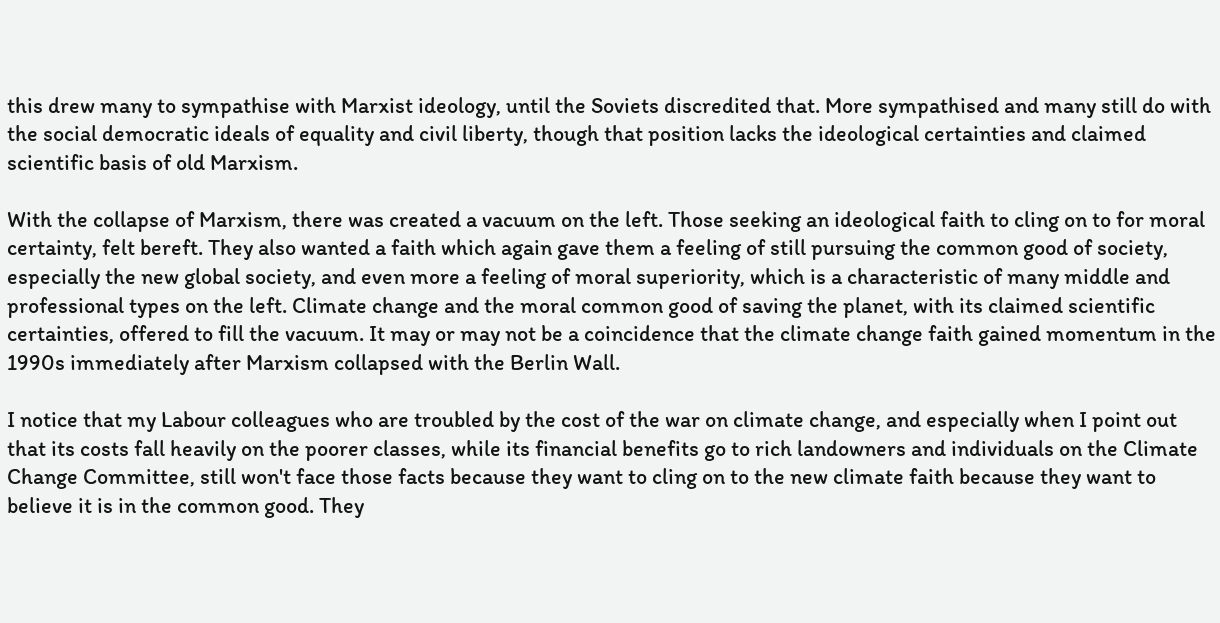this drew many to sympathise with Marxist ideology, until the Soviets discredited that. More sympathised and many still do with the social democratic ideals of equality and civil liberty, though that position lacks the ideological certainties and claimed scientific basis of old Marxism.

With the collapse of Marxism, there was created a vacuum on the left. Those seeking an ideological faith to cling on to for moral certainty, felt bereft. They also wanted a faith which again gave them a feeling of still pursuing the common good of society, especially the new global society, and even more a feeling of moral superiority, which is a characteristic of many middle and professional types on the left. Climate change and the moral common good of saving the planet, with its claimed scientific certainties, offered to fill the vacuum. It may or may not be a coincidence that the climate change faith gained momentum in the 1990s immediately after Marxism collapsed with the Berlin Wall.

I notice that my Labour colleagues who are troubled by the cost of the war on climate change, and especially when I point out that its costs fall heavily on the poorer classes, while its financial benefits go to rich landowners and individuals on the Climate Change Committee, still won't face those facts because they want to cling on to the new climate faith because they want to believe it is in the common good. They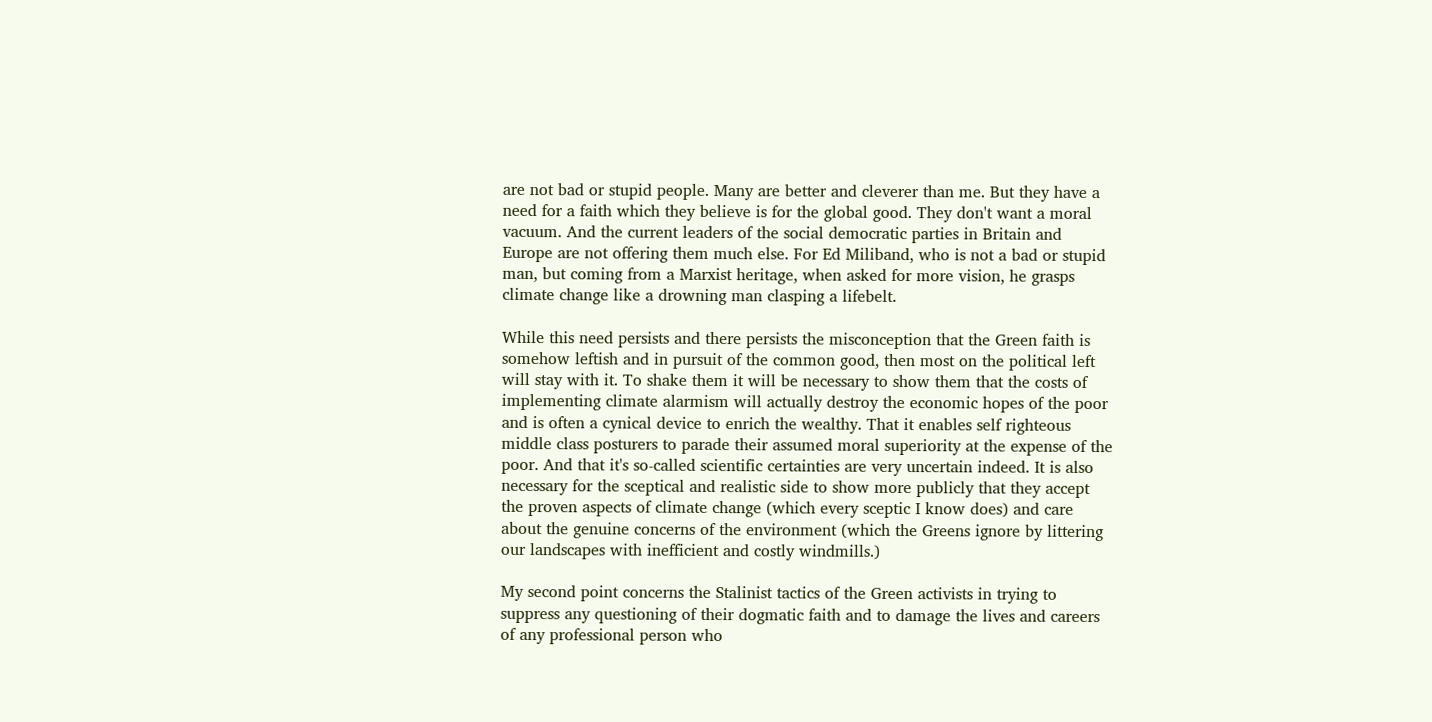are not bad or stupid people. Many are better and cleverer than me. But they have a need for a faith which they believe is for the global good. They don't want a moral vacuum. And the current leaders of the social democratic parties in Britain and Europe are not offering them much else. For Ed Miliband, who is not a bad or stupid man, but coming from a Marxist heritage, when asked for more vision, he grasps climate change like a drowning man clasping a lifebelt.

While this need persists and there persists the misconception that the Green faith is somehow leftish and in pursuit of the common good, then most on the political left will stay with it. To shake them it will be necessary to show them that the costs of implementing climate alarmism will actually destroy the economic hopes of the poor and is often a cynical device to enrich the wealthy. That it enables self righteous middle class posturers to parade their assumed moral superiority at the expense of the poor. And that it's so-called scientific certainties are very uncertain indeed. It is also necessary for the sceptical and realistic side to show more publicly that they accept the proven aspects of climate change (which every sceptic I know does) and care about the genuine concerns of the environment (which the Greens ignore by littering our landscapes with inefficient and costly windmills.)

My second point concerns the Stalinist tactics of the Green activists in trying to suppress any questioning of their dogmatic faith and to damage the lives and careers of any professional person who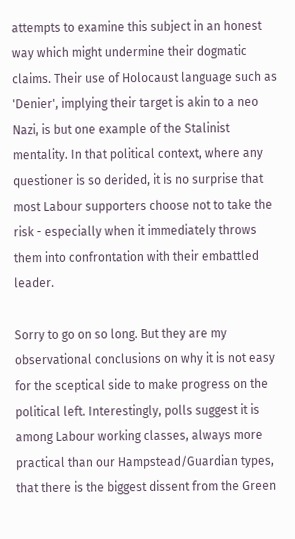attempts to examine this subject in an honest way which might undermine their dogmatic claims. Their use of Holocaust language such as 'Denier', implying their target is akin to a neo Nazi, is but one example of the Stalinist mentality. In that political context, where any questioner is so derided, it is no surprise that most Labour supporters choose not to take the risk - especially when it immediately throws them into confrontation with their embattled leader.

Sorry to go on so long. But they are my observational conclusions on why it is not easy for the sceptical side to make progress on the political left. Interestingly, polls suggest it is among Labour working classes, always more practical than our Hampstead/Guardian types, that there is the biggest dissent from the Green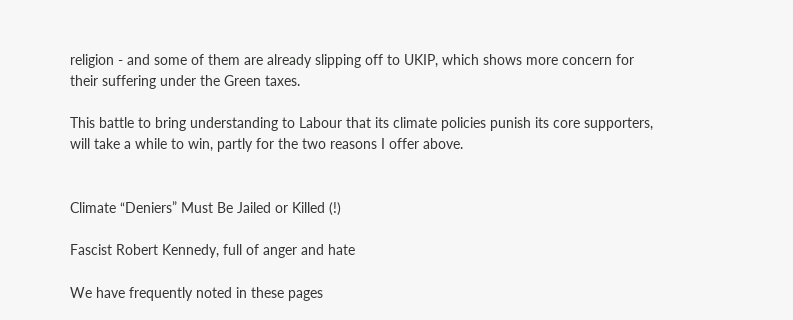religion - and some of them are already slipping off to UKIP, which shows more concern for their suffering under the Green taxes.

This battle to bring understanding to Labour that its climate policies punish its core supporters, will take a while to win, partly for the two reasons I offer above.


Climate “Deniers” Must Be Jailed or Killed (!)

Fascist Robert Kennedy, full of anger and hate

We have frequently noted in these pages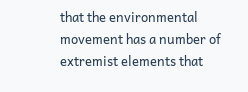that the environmental movement has a number of extremist elements that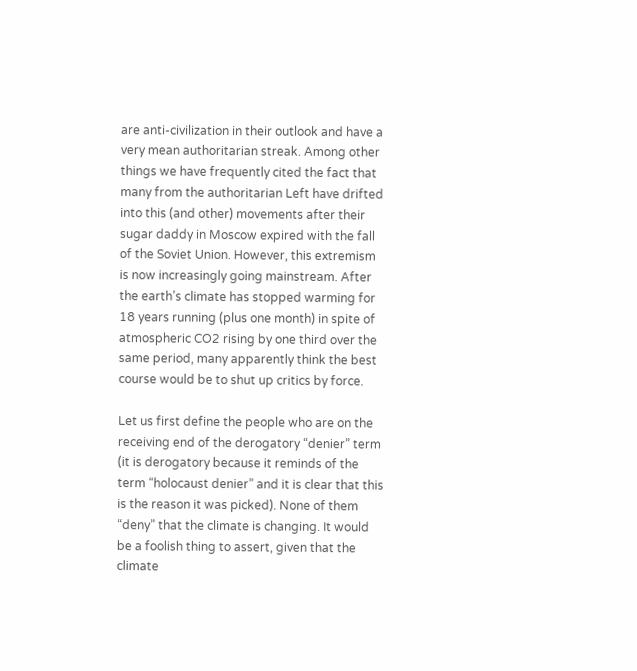are anti-civilization in their outlook and have a very mean authoritarian streak. Among other things we have frequently cited the fact that many from the authoritarian Left have drifted into this (and other) movements after their sugar daddy in Moscow expired with the fall of the Soviet Union. However, this extremism is now increasingly going mainstream. After the earth’s climate has stopped warming for 18 years running (plus one month) in spite of atmospheric CO2 rising by one third over the same period, many apparently think the best course would be to shut up critics by force.

Let us first define the people who are on the receiving end of the derogatory “denier” term (it is derogatory because it reminds of the term “holocaust denier” and it is clear that this is the reason it was picked). None of them “deny” that the climate is changing. It would be a foolish thing to assert, given that the climate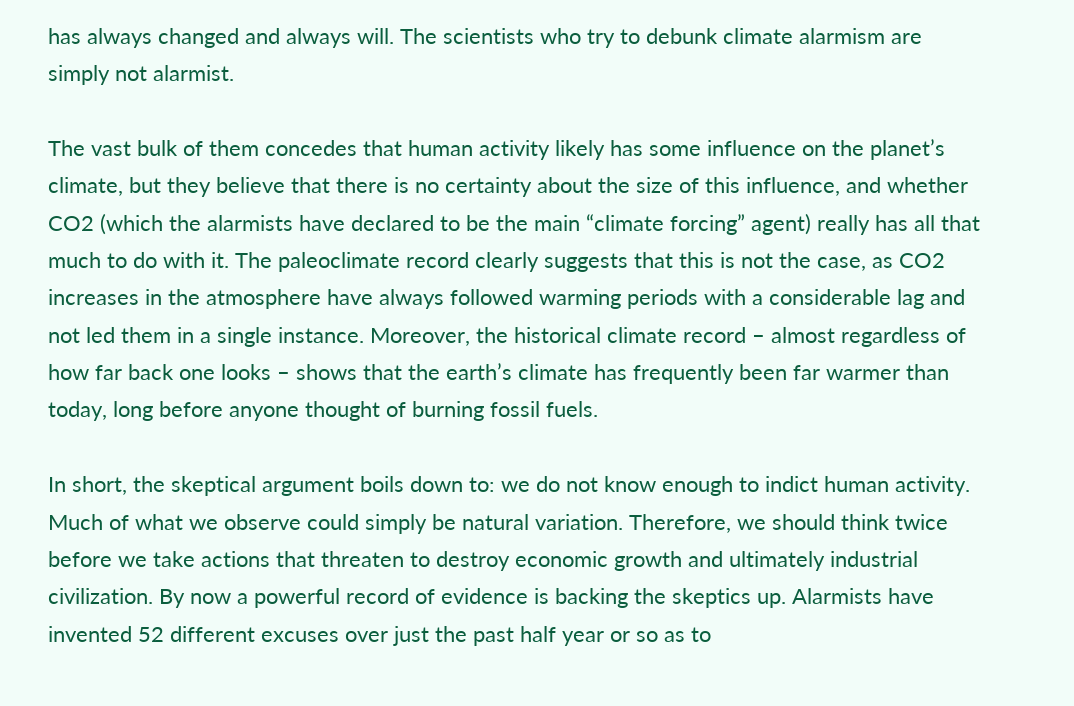has always changed and always will. The scientists who try to debunk climate alarmism are simply not alarmist.

The vast bulk of them concedes that human activity likely has some influence on the planet’s climate, but they believe that there is no certainty about the size of this influence, and whether CO2 (which the alarmists have declared to be the main “climate forcing” agent) really has all that much to do with it. The paleoclimate record clearly suggests that this is not the case, as CO2 increases in the atmosphere have always followed warming periods with a considerable lag and not led them in a single instance. Moreover, the historical climate record – almost regardless of how far back one looks – shows that the earth’s climate has frequently been far warmer than today, long before anyone thought of burning fossil fuels.

In short, the skeptical argument boils down to: we do not know enough to indict human activity. Much of what we observe could simply be natural variation. Therefore, we should think twice before we take actions that threaten to destroy economic growth and ultimately industrial civilization. By now a powerful record of evidence is backing the skeptics up. Alarmists have invented 52 different excuses over just the past half year or so as to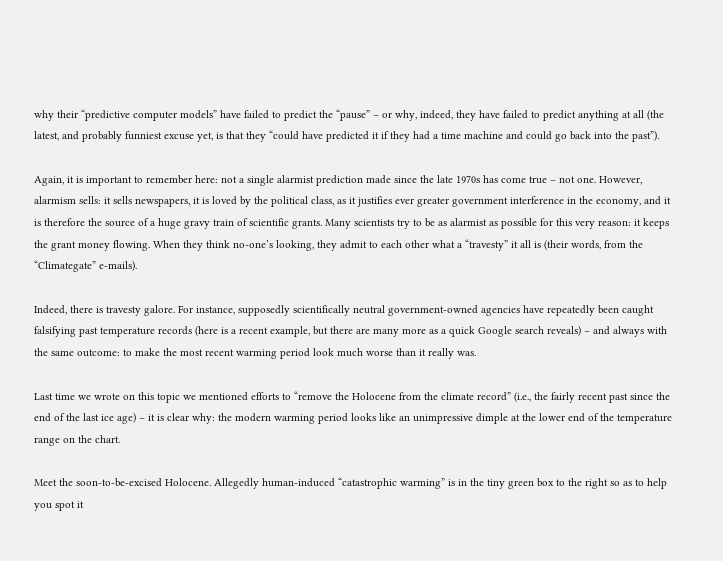why their “predictive computer models” have failed to predict the “pause” – or why, indeed, they have failed to predict anything at all (the latest, and probably funniest excuse yet, is that they “could have predicted it if they had a time machine and could go back into the past”).

Again, it is important to remember here: not a single alarmist prediction made since the late 1970s has come true – not one. However, alarmism sells: it sells newspapers, it is loved by the political class, as it justifies ever greater government interference in the economy, and it is therefore the source of a huge gravy train of scientific grants. Many scientists try to be as alarmist as possible for this very reason: it keeps the grant money flowing. When they think no-one’s looking, they admit to each other what a “travesty” it all is (their words, from the “Climategate” e-mails).

Indeed, there is travesty galore. For instance, supposedly scientifically neutral government-owned agencies have repeatedly been caught falsifying past temperature records (here is a recent example, but there are many more as a quick Google search reveals) – and always with the same outcome: to make the most recent warming period look much worse than it really was.

Last time we wrote on this topic we mentioned efforts to “remove the Holocene from the climate record” (i.e., the fairly recent past since the end of the last ice age) – it is clear why: the modern warming period looks like an unimpressive dimple at the lower end of the temperature range on the chart.

Meet the soon-to-be-excised Holocene. Allegedly human-induced “catastrophic warming” is in the tiny green box to the right so as to help you spot it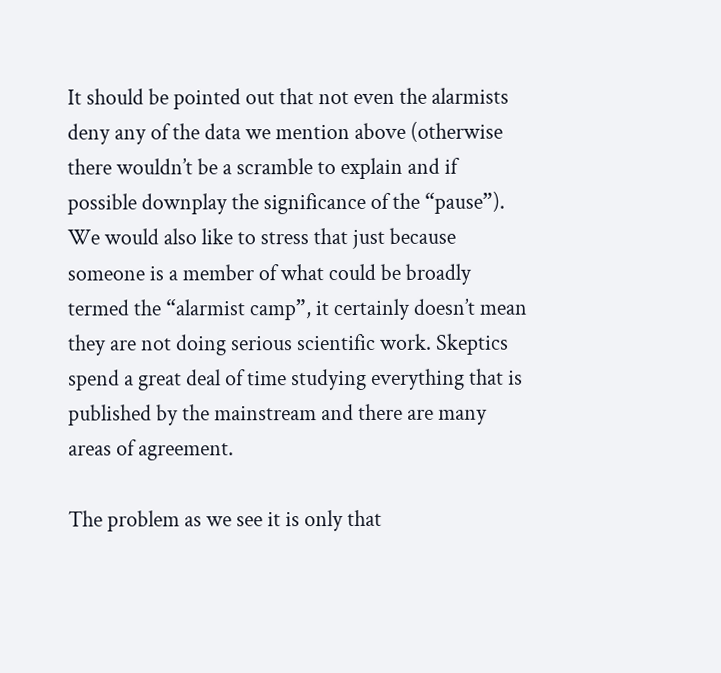It should be pointed out that not even the alarmists deny any of the data we mention above (otherwise there wouldn’t be a scramble to explain and if possible downplay the significance of the “pause”). We would also like to stress that just because someone is a member of what could be broadly termed the “alarmist camp”, it certainly doesn’t mean they are not doing serious scientific work. Skeptics spend a great deal of time studying everything that is published by the mainstream and there are many areas of agreement.

The problem as we see it is only that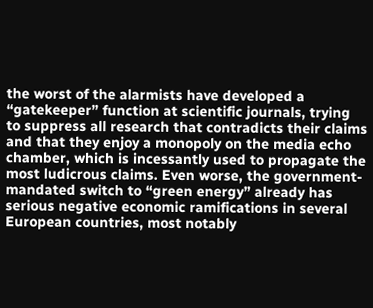the worst of the alarmists have developed a “gatekeeper” function at scientific journals, trying to suppress all research that contradicts their claims and that they enjoy a monopoly on the media echo chamber, which is incessantly used to propagate the most ludicrous claims. Even worse, the government-mandated switch to “green energy” already has serious negative economic ramifications in several European countries, most notably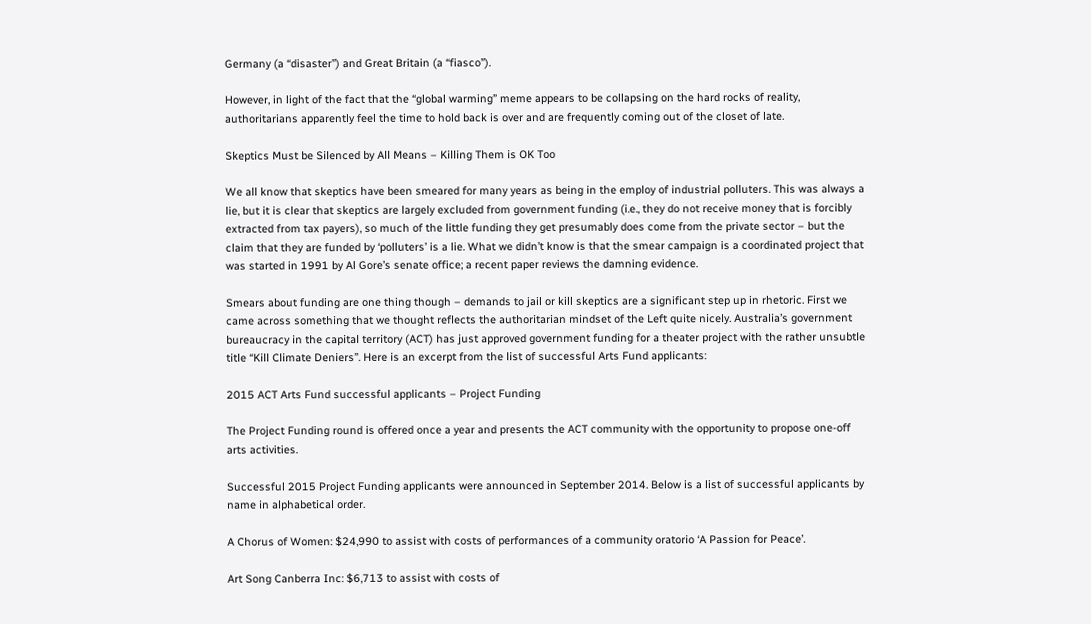Germany (a “disaster”) and Great Britain (a “fiasco”).

However, in light of the fact that the “global warming” meme appears to be collapsing on the hard rocks of reality, authoritarians apparently feel the time to hold back is over and are frequently coming out of the closet of late.

Skeptics Must be Silenced by All Means – Killing Them is OK Too

We all know that skeptics have been smeared for many years as being in the employ of industrial polluters. This was always a lie, but it is clear that skeptics are largely excluded from government funding (i.e., they do not receive money that is forcibly extracted from tax payers), so much of the little funding they get presumably does come from the private sector – but the claim that they are funded by ‘polluters’ is a lie. What we didn’t know is that the smear campaign is a coordinated project that was started in 1991 by Al Gore’s senate office; a recent paper reviews the damning evidence.

Smears about funding are one thing though – demands to jail or kill skeptics are a significant step up in rhetoric. First we came across something that we thought reflects the authoritarian mindset of the Left quite nicely. Australia’s government bureaucracy in the capital territory (ACT) has just approved government funding for a theater project with the rather unsubtle title “Kill Climate Deniers”. Here is an excerpt from the list of successful Arts Fund applicants:

2015 ACT Arts Fund successful applicants – Project Funding

The Project Funding round is offered once a year and presents the ACT community with the opportunity to propose one-off arts activities.

Successful 2015 Project Funding applicants were announced in September 2014. Below is a list of successful applicants by name in alphabetical order.

A Chorus of Women: $24,990 to assist with costs of performances of a community oratorio ‘A Passion for Peace’.

Art Song Canberra Inc: $6,713 to assist with costs of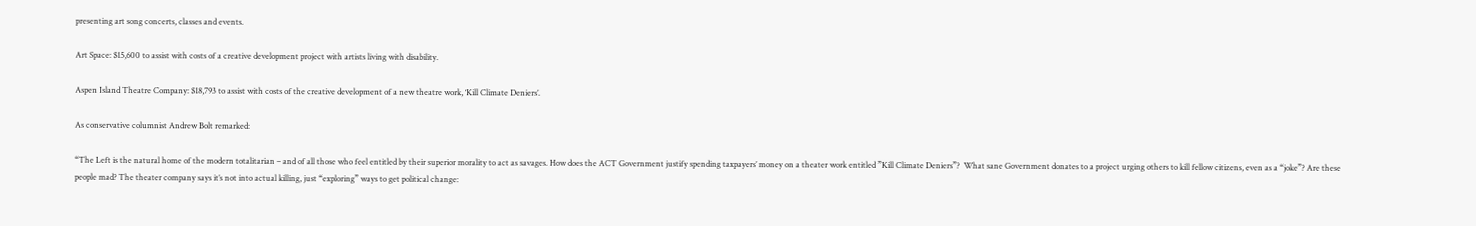presenting art song concerts, classes and events.

Art Space: $15,600 to assist with costs of a creative development project with artists living with disability.

Aspen Island Theatre Company: $18,793 to assist with costs of the creative development of a new theatre work, ‘Kill Climate Deniers’.

As conservative columnist Andrew Bolt remarked:

“The Left is the natural home of the modern totalitarian – and of all those who feel entitled by their superior morality to act as savages. How does the ACT Government justify spending taxpayers’ money on a theater work entitled ”Kill Climate Deniers”?  What sane Government donates to a project urging others to kill fellow citizens, even as a “joke”? Are these people mad? The theater company says it’s not into actual killing, just “exploring” ways to get political change: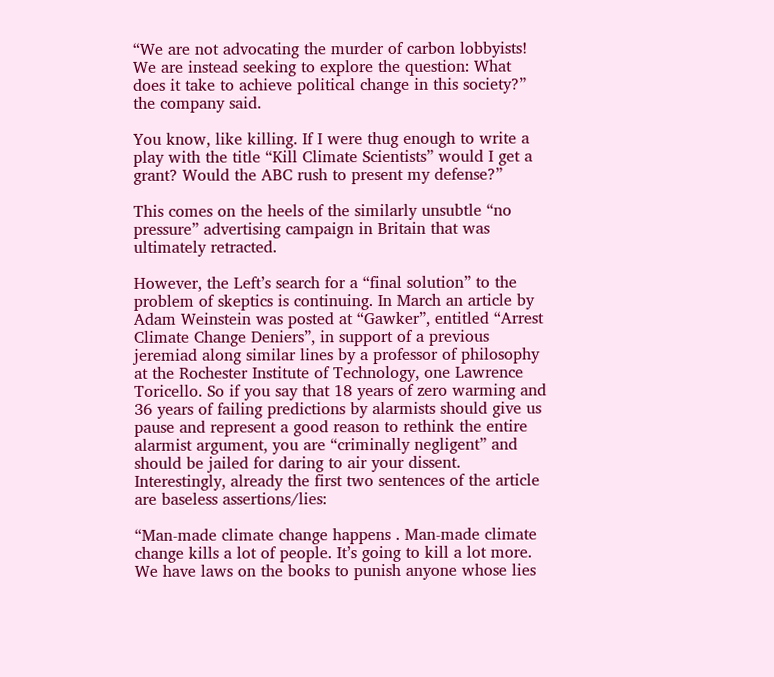“We are not advocating the murder of carbon lobbyists! We are instead seeking to explore the question: What does it take to achieve political change in this society?” the company said.

You know, like killing. If I were thug enough to write a play with the title “Kill Climate Scientists” would I get a grant? Would the ABC rush to present my defense?”

This comes on the heels of the similarly unsubtle “no pressure” advertising campaign in Britain that was ultimately retracted.

However, the Left’s search for a “final solution” to the problem of skeptics is continuing. In March an article by Adam Weinstein was posted at “Gawker”, entitled “Arrest Climate Change Deniers”, in support of a previous jeremiad along similar lines by a professor of philosophy at the Rochester Institute of Technology, one Lawrence Toricello. So if you say that 18 years of zero warming and 36 years of failing predictions by alarmists should give us pause and represent a good reason to rethink the entire alarmist argument, you are “criminally negligent” and should be jailed for daring to air your dissent. Interestingly, already the first two sentences of the article are baseless assertions/lies:

“Man-made climate change happens . Man-made climate change kills a lot of people. It’s going to kill a lot more. We have laws on the books to punish anyone whose lies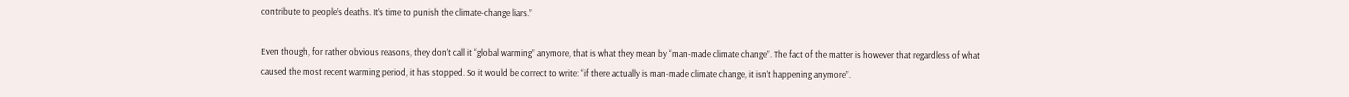contribute to people’s deaths. It’s time to punish the climate-change liars.”

Even though, for rather obvious reasons, they don’t call it “global warming” anymore, that is what they mean by “man-made climate change”. The fact of the matter is however that regardless of what caused the most recent warming period, it has stopped. So it would be correct to write: “if there actually is man-made climate change, it isn’t happening anymore”.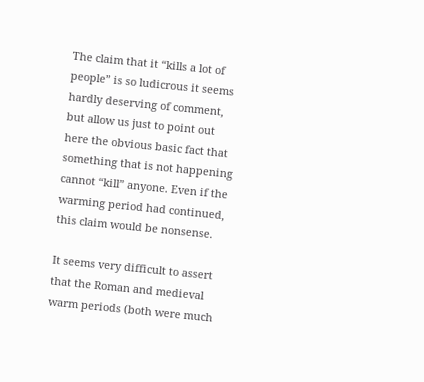The claim that it “kills a lot of people” is so ludicrous it seems hardly deserving of comment, but allow us just to point out here the obvious basic fact that something that is not happening cannot “kill” anyone. Even if the warming period had continued, this claim would be nonsense.

It seems very difficult to assert that the Roman and medieval warm periods (both were much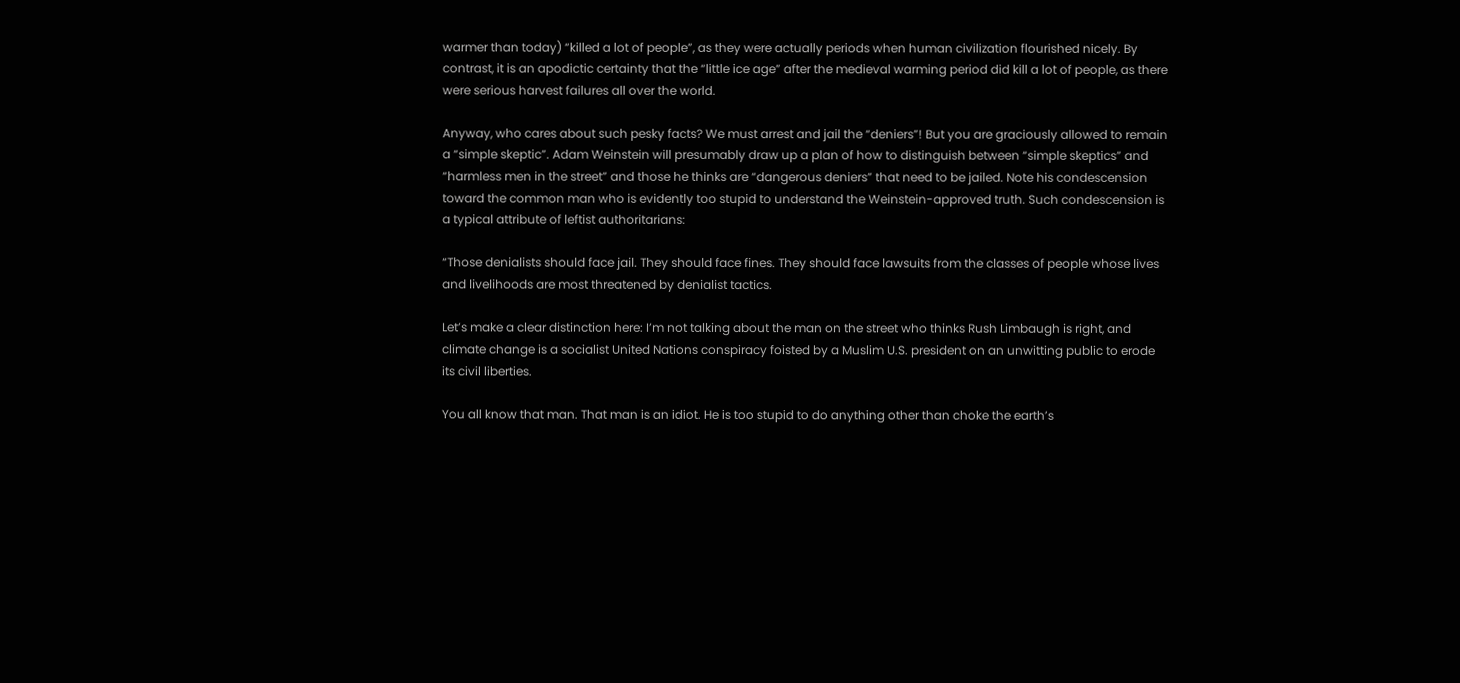warmer than today) “killed a lot of people”, as they were actually periods when human civilization flourished nicely. By contrast, it is an apodictic certainty that the “little ice age” after the medieval warming period did kill a lot of people, as there were serious harvest failures all over the world.

Anyway, who cares about such pesky facts? We must arrest and jail the “deniers”! But you are graciously allowed to remain a “simple skeptic”. Adam Weinstein will presumably draw up a plan of how to distinguish between “simple skeptics” and “harmless men in the street” and those he thinks are “dangerous deniers” that need to be jailed. Note his condescension toward the common man who is evidently too stupid to understand the Weinstein-approved truth. Such condescension is a typical attribute of leftist authoritarians:

“Those denialists should face jail. They should face fines. They should face lawsuits from the classes of people whose lives and livelihoods are most threatened by denialist tactics.

Let’s make a clear distinction here: I’m not talking about the man on the street who thinks Rush Limbaugh is right, and climate change is a socialist United Nations conspiracy foisted by a Muslim U.S. president on an unwitting public to erode its civil liberties.

You all know that man. That man is an idiot. He is too stupid to do anything other than choke the earth’s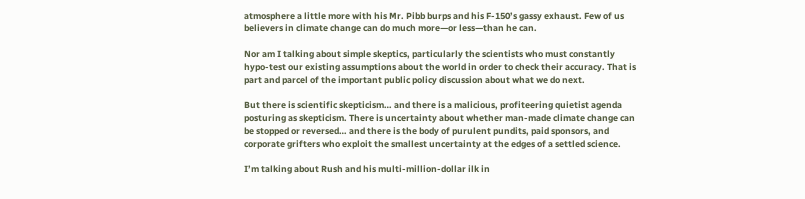atmosphere a little more with his Mr. Pibb burps and his F-150’s gassy exhaust. Few of us believers in climate change can do much more—or less—than he can.

Nor am I talking about simple skeptics, particularly the scientists who must constantly hypo-test our existing assumptions about the world in order to check their accuracy. That is part and parcel of the important public policy discussion about what we do next.

But there is scientific skepticism… and there is a malicious, profiteering quietist agenda posturing as skepticism. There is uncertainty about whether man-made climate change can be stopped or reversed… and there is the body of purulent pundits, paid sponsors, and corporate grifters who exploit the smallest uncertainty at the edges of a settled science.

I’m talking about Rush and his multi-million-dollar ilk in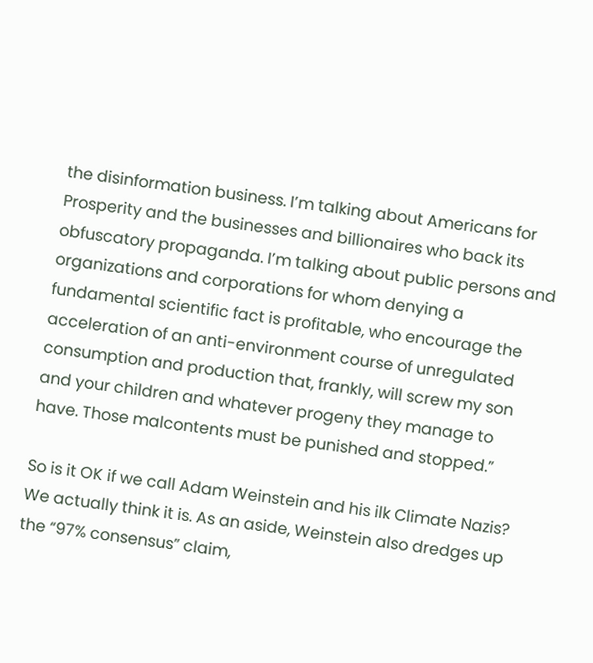the disinformation business. I’m talking about Americans for Prosperity and the businesses and billionaires who back its obfuscatory propaganda. I’m talking about public persons and organizations and corporations for whom denying a fundamental scientific fact is profitable, who encourage the acceleration of an anti-environment course of unregulated consumption and production that, frankly, will screw my son and your children and whatever progeny they manage to have. Those malcontents must be punished and stopped.”

So is it OK if we call Adam Weinstein and his ilk Climate Nazis? We actually think it is. As an aside, Weinstein also dredges up the “97% consensus” claim,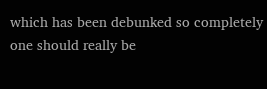which has been debunked so completely one should really be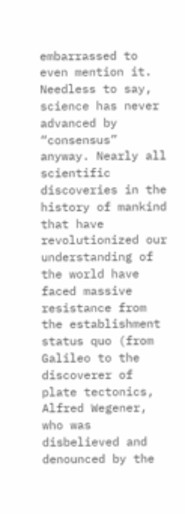embarrassed to even mention it. Needless to say, science has never advanced by “consensus” anyway. Nearly all scientific discoveries in the history of mankind that have revolutionized our understanding of the world have faced massive resistance from the establishment status quo (from Galileo to the discoverer of plate tectonics, Alfred Wegener, who was disbelieved and denounced by the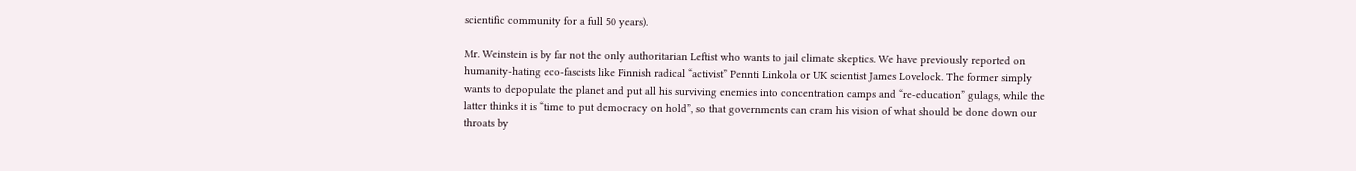scientific community for a full 50 years).

Mr. Weinstein is by far not the only authoritarian Leftist who wants to jail climate skeptics. We have previously reported on humanity-hating eco-fascists like Finnish radical “activist” Pennti Linkola or UK scientist James Lovelock. The former simply wants to depopulate the planet and put all his surviving enemies into concentration camps and “re-education” gulags, while the latter thinks it is “time to put democracy on hold”, so that governments can cram his vision of what should be done down our throats by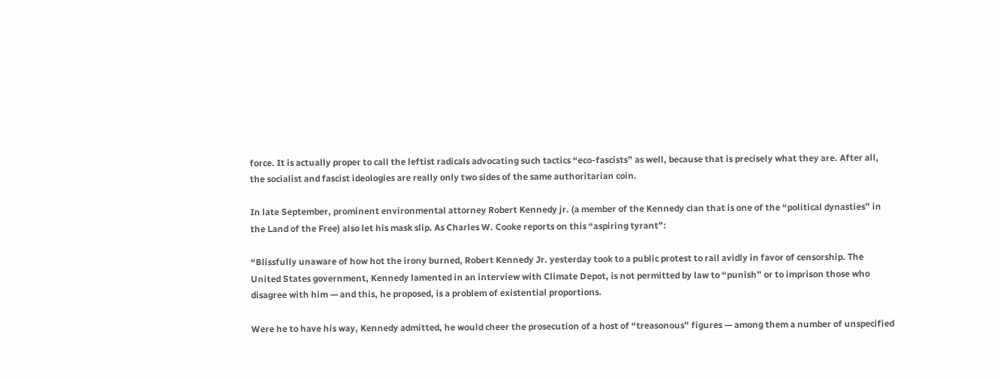force. It is actually proper to call the leftist radicals advocating such tactics “eco-fascists” as well, because that is precisely what they are. After all, the socialist and fascist ideologies are really only two sides of the same authoritarian coin.

In late September, prominent environmental attorney Robert Kennedy jr. (a member of the Kennedy clan that is one of the “political dynasties” in the Land of the Free) also let his mask slip. As Charles W. Cooke reports on this “aspiring tyrant”:

“Blissfully unaware of how hot the irony burned, Robert Kennedy Jr. yesterday took to a public protest to rail avidly in favor of censorship. The United States government, Kennedy lamented in an interview with Climate Depot, is not permitted by law to “punish” or to imprison those who disagree with him — and this, he proposed, is a problem of existential proportions.

Were he to have his way, Kennedy admitted, he would cheer the prosecution of a host of “treasonous” figures — among them a number of unspecified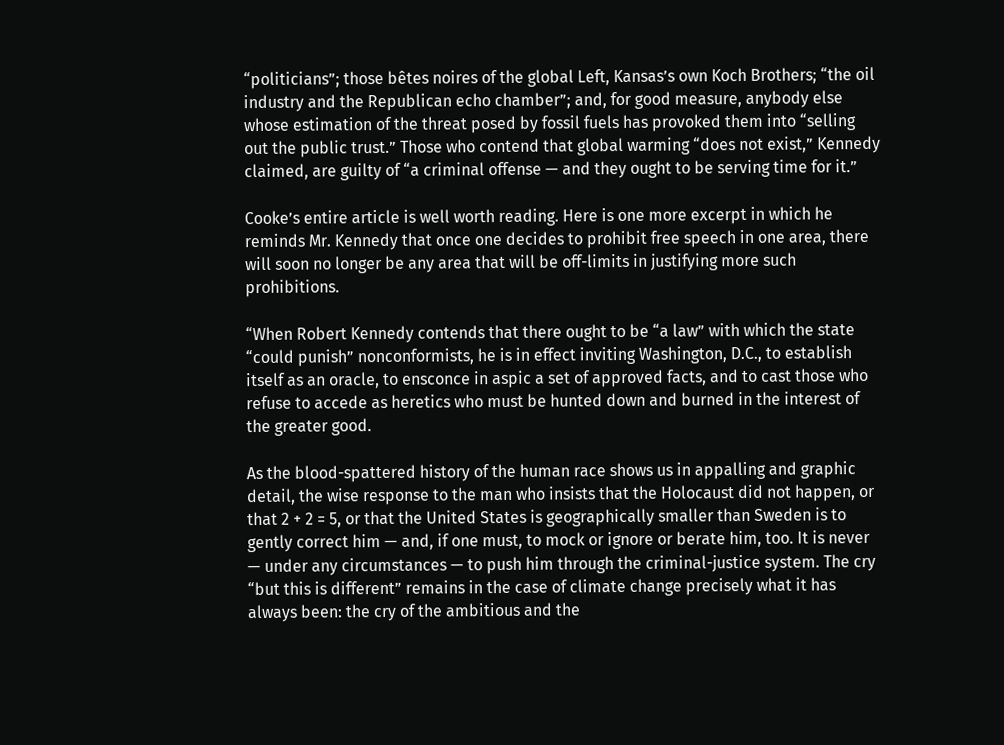“politicians”; those bêtes noires of the global Left, Kansas’s own Koch Brothers; “the oil industry and the Republican echo chamber”; and, for good measure, anybody else whose estimation of the threat posed by fossil fuels has provoked them into “selling out the public trust.” Those who contend that global warming “does not exist,” Kennedy claimed, are guilty of “a criminal offense — and they ought to be serving time for it.”

Cooke’s entire article is well worth reading. Here is one more excerpt in which he reminds Mr. Kennedy that once one decides to prohibit free speech in one area, there will soon no longer be any area that will be off-limits in justifying more such prohibitions.

“When Robert Kennedy contends that there ought to be “a law” with which the state “could punish” nonconformists, he is in effect inviting Washington, D.C., to establish itself as an oracle, to ensconce in aspic a set of approved facts, and to cast those who refuse to accede as heretics who must be hunted down and burned in the interest of the greater good.

As the blood-spattered history of the human race shows us in appalling and graphic detail, the wise response to the man who insists that the Holocaust did not happen, or that 2 + 2 = 5, or that the United States is geographically smaller than Sweden is to gently correct him — and, if one must, to mock or ignore or berate him, too. It is never — under any circumstances — to push him through the criminal-justice system. The cry “but this is different” remains in the case of climate change precisely what it has always been: the cry of the ambitious and the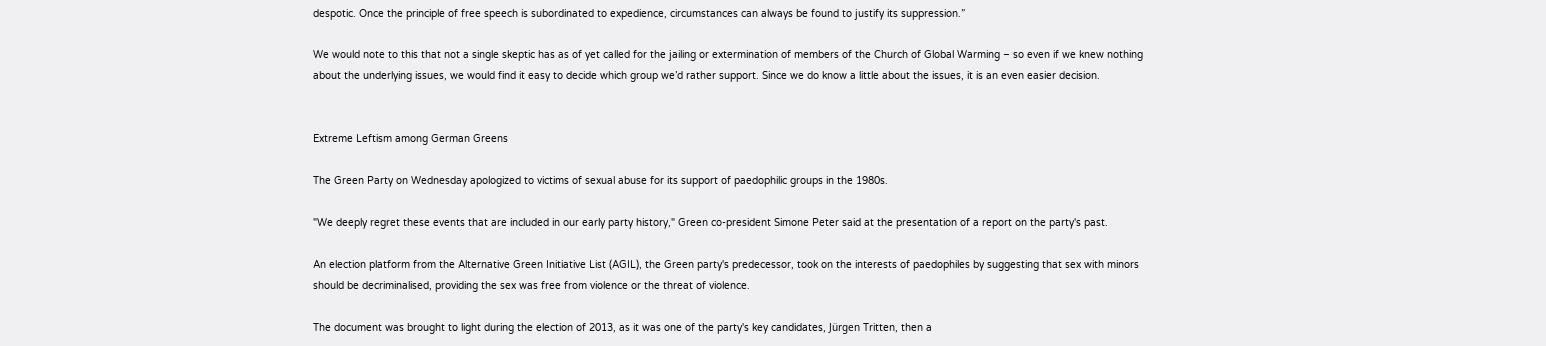despotic. Once the principle of free speech is subordinated to expedience, circumstances can always be found to justify its suppression.”

We would note to this that not a single skeptic has as of yet called for the jailing or extermination of members of the Church of Global Warming – so even if we knew nothing about the underlying issues, we would find it easy to decide which group we’d rather support. Since we do know a little about the issues, it is an even easier decision.


Extreme Leftism among German Greens

The Green Party on Wednesday apologized to victims of sexual abuse for its support of paedophilic groups in the 1980s.

"We deeply regret these events that are included in our early party history," Green co-president Simone Peter said at the presentation of a report on the party's past.

An election platform from the Alternative Green Initiative List (AGIL), the Green party's predecessor, took on the interests of paedophiles by suggesting that sex with minors should be decriminalised, providing the sex was free from violence or the threat of violence.

The document was brought to light during the election of 2013, as it was one of the party's key candidates, Jürgen Tritten, then a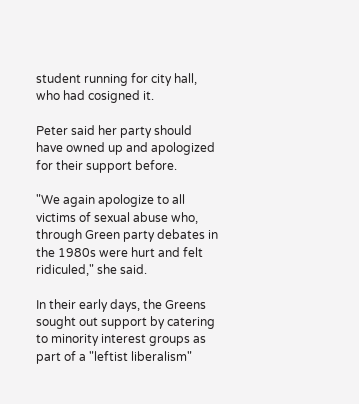student running for city hall, who had cosigned it.

Peter said her party should have owned up and apologized for their support before.

"We again apologize to all victims of sexual abuse who, through Green party debates in the 1980s were hurt and felt ridiculed," she said.

In their early days, the Greens sought out support by catering to minority interest groups as part of a "leftist liberalism"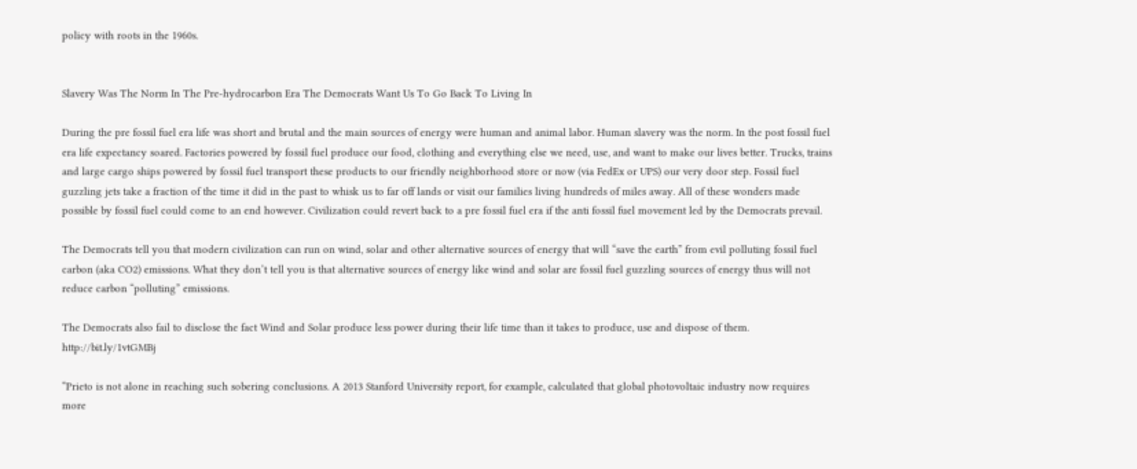policy with roots in the 1960s.


Slavery Was The Norm In The Pre-hydrocarbon Era The Democrats Want Us To Go Back To Living In

During the pre fossil fuel era life was short and brutal and the main sources of energy were human and animal labor. Human slavery was the norm. In the post fossil fuel era life expectancy soared. Factories powered by fossil fuel produce our food, clothing and everything else we need, use, and want to make our lives better. Trucks, trains and large cargo ships powered by fossil fuel transport these products to our friendly neighborhood store or now (via FedEx or UPS) our very door step. Fossil fuel guzzling jets take a fraction of the time it did in the past to whisk us to far off lands or visit our families living hundreds of miles away. All of these wonders made possible by fossil fuel could come to an end however. Civilization could revert back to a pre fossil fuel era if the anti fossil fuel movement led by the Democrats prevail.

The Democrats tell you that modern civilization can run on wind, solar and other alternative sources of energy that will “save the earth” from evil polluting fossil fuel carbon (aka CO2) emissions. What they don’t tell you is that alternative sources of energy like wind and solar are fossil fuel guzzling sources of energy thus will not reduce carbon “polluting” emissions.

The Democrats also fail to disclose the fact Wind and Solar produce less power during their life time than it takes to produce, use and dispose of them. http://bit.ly/1vtGMBj

“Prieto is not alone in reaching such sobering conclusions. A 2013 Stanford University report, for example, calculated that global photovoltaic industry now requires more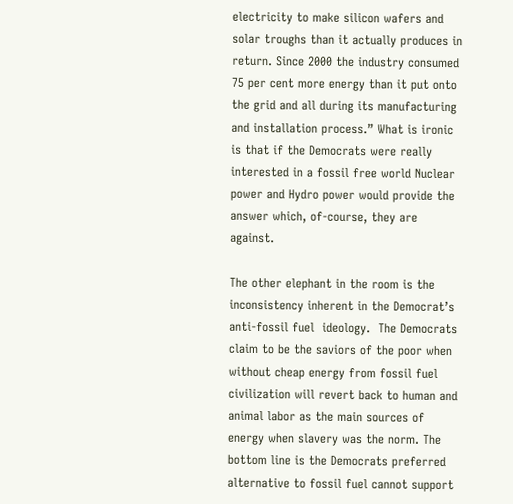electricity to make silicon wafers and solar troughs than it actually produces in return. Since 2000 the industry consumed 75 per cent more energy than it put onto the grid and all during its manufacturing and installation process.” What is ironic is that if the Democrats were really interested in a fossil free world Nuclear power and Hydro power would provide the answer which, of-course, they are against.

The other elephant in the room is the inconsistency inherent in the Democrat’s anti-fossil fuel  ideology.  The Democrats claim to be the saviors of the poor when without cheap energy from fossil fuel civilization will revert back to human and animal labor as the main sources of energy when slavery was the norm. The bottom line is the Democrats preferred alternative to fossil fuel cannot support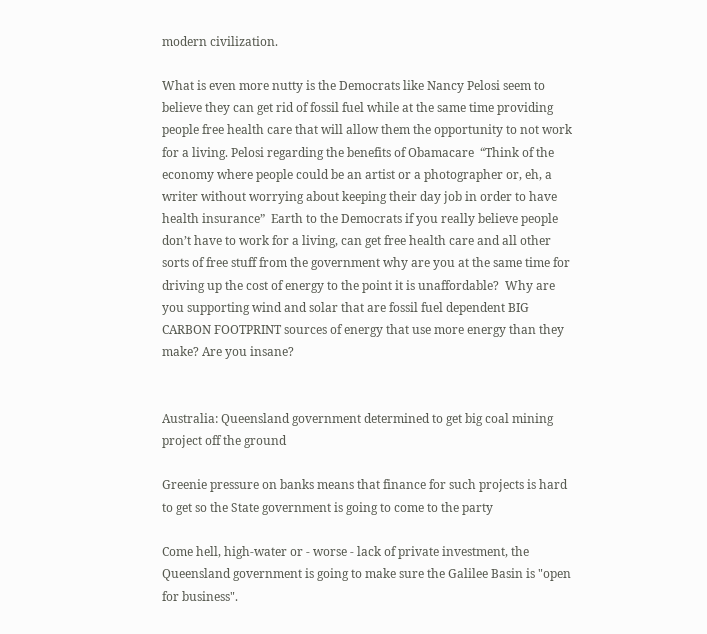modern civilization.

What is even more nutty is the Democrats like Nancy Pelosi seem to believe they can get rid of fossil fuel while at the same time providing people free health care that will allow them the opportunity to not work for a living. Pelosi regarding the benefits of Obamacare  “Think of the economy where people could be an artist or a photographer or, eh, a writer without worrying about keeping their day job in order to have health insurance”  Earth to the Democrats if you really believe people don’t have to work for a living, can get free health care and all other sorts of free stuff from the government why are you at the same time for driving up the cost of energy to the point it is unaffordable?  Why are you supporting wind and solar that are fossil fuel dependent BIG CARBON FOOTPRINT sources of energy that use more energy than they make? Are you insane?


Australia: Queensland government determined to get big coal mining project off the ground

Greenie pressure on banks means that finance for such projects is hard to get so the State government is going to come to the party

Come hell, high-water or - worse - lack of private investment, the Queensland government is going to make sure the Galilee Basin is "open for business".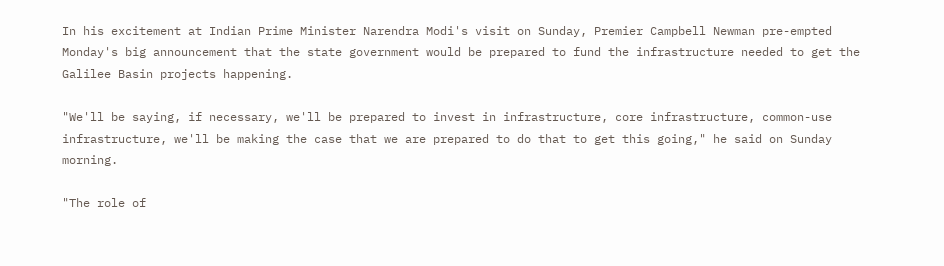In his excitement at Indian Prime Minister Narendra Modi's visit on Sunday, Premier Campbell Newman pre-empted Monday's big announcement that the state government would be prepared to fund the infrastructure needed to get the Galilee Basin projects happening.

"We'll be saying, if necessary, we'll be prepared to invest in infrastructure, core infrastructure, common-use infrastructure, we'll be making the case that we are prepared to do that to get this going," he said on Sunday morning.

"The role of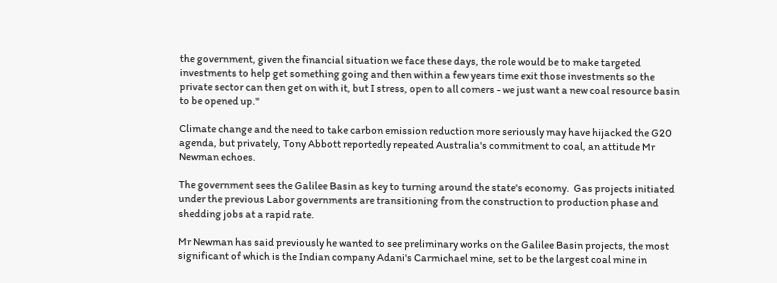the government, given the financial situation we face these days, the role would be to make targeted investments to help get something going and then within a few years time exit those investments so the private sector can then get on with it, but I stress, open to all comers - we just want a new coal resource basin to be opened up."

Climate change and the need to take carbon emission reduction more seriously may have hijacked the G20 agenda, but privately, Tony Abbott reportedly repeated Australia's commitment to coal, an attitude Mr Newman echoes.

The government sees the Galilee Basin as key to turning around the state's economy.  Gas projects initiated under the previous Labor governments are transitioning from the construction to production phase and shedding jobs at a rapid rate.

Mr Newman has said previously he wanted to see preliminary works on the Galilee Basin projects, the most significant of which is the Indian company Adani's Carmichael mine, set to be the largest coal mine in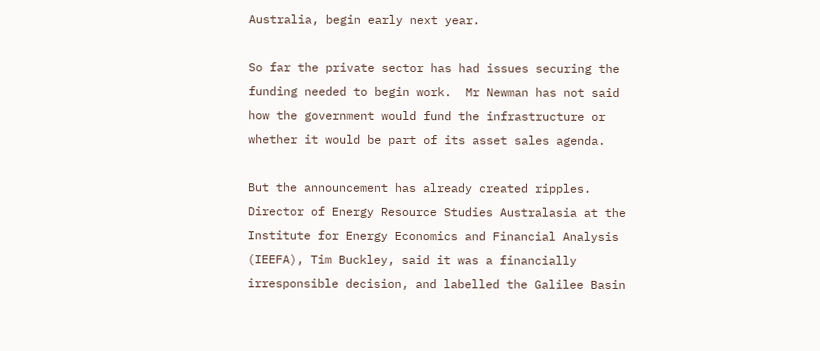Australia, begin early next year.

So far the private sector has had issues securing the funding needed to begin work.  Mr Newman has not said how the government would fund the infrastructure or whether it would be part of its asset sales agenda.

But the announcement has already created ripples.  Director of Energy Resource Studies Australasia at the Institute for Energy Economics and Financial Analysis (IEEFA), Tim Buckley, said it was a financially irresponsible decision, and labelled the Galilee Basin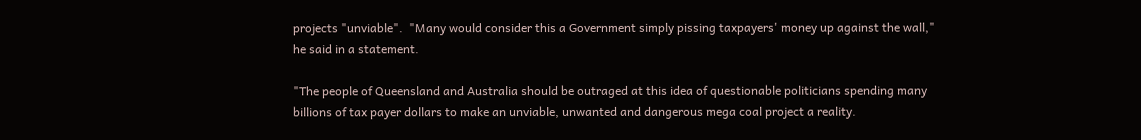projects "unviable".  "Many would consider this a Government simply pissing taxpayers' money up against the wall," he said in a statement.

"The people of Queensland and Australia should be outraged at this idea of questionable politicians spending many billions of tax payer dollars to make an unviable, unwanted and dangerous mega coal project a reality.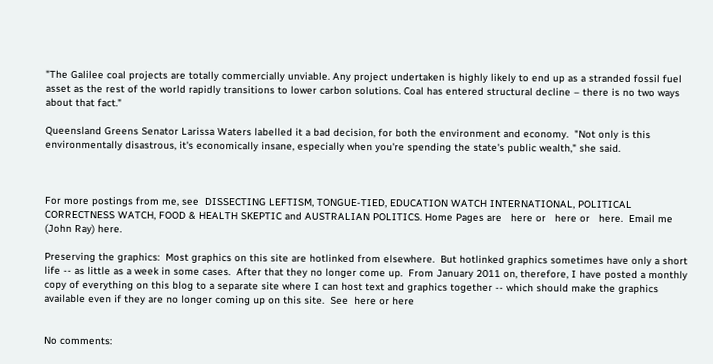"The Galilee coal projects are totally commercially unviable. Any project undertaken is highly likely to end up as a stranded fossil fuel asset as the rest of the world rapidly transitions to lower carbon solutions. Coal has entered structural decline – there is no two ways about that fact."

Queensland Greens Senator Larissa Waters labelled it a bad decision, for both the environment and economy.  "Not only is this environmentally disastrous, it's economically insane, especially when you're spending the state's public wealth," she said.



For more postings from me, see  DISSECTING LEFTISM, TONGUE-TIED, EDUCATION WATCH INTERNATIONAL, POLITICAL CORRECTNESS WATCH, FOOD & HEALTH SKEPTIC and AUSTRALIAN POLITICS. Home Pages are   here or   here or   here.  Email me (John Ray) here.

Preserving the graphics:  Most graphics on this site are hotlinked from elsewhere.  But hotlinked graphics sometimes have only a short life -- as little as a week in some cases.  After that they no longer come up.  From January 2011 on, therefore, I have posted a monthly copy of everything on this blog to a separate site where I can host text and graphics together -- which should make the graphics available even if they are no longer coming up on this site.  See  here or here


No comments: